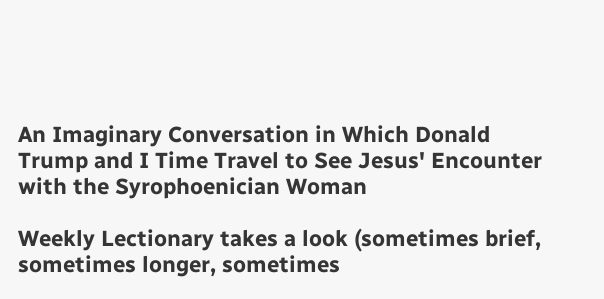An Imaginary Conversation in Which Donald Trump and I Time Travel to See Jesus' Encounter with the Syrophoenician Woman

Weekly Lectionary takes a look (sometimes brief, sometimes longer, sometimes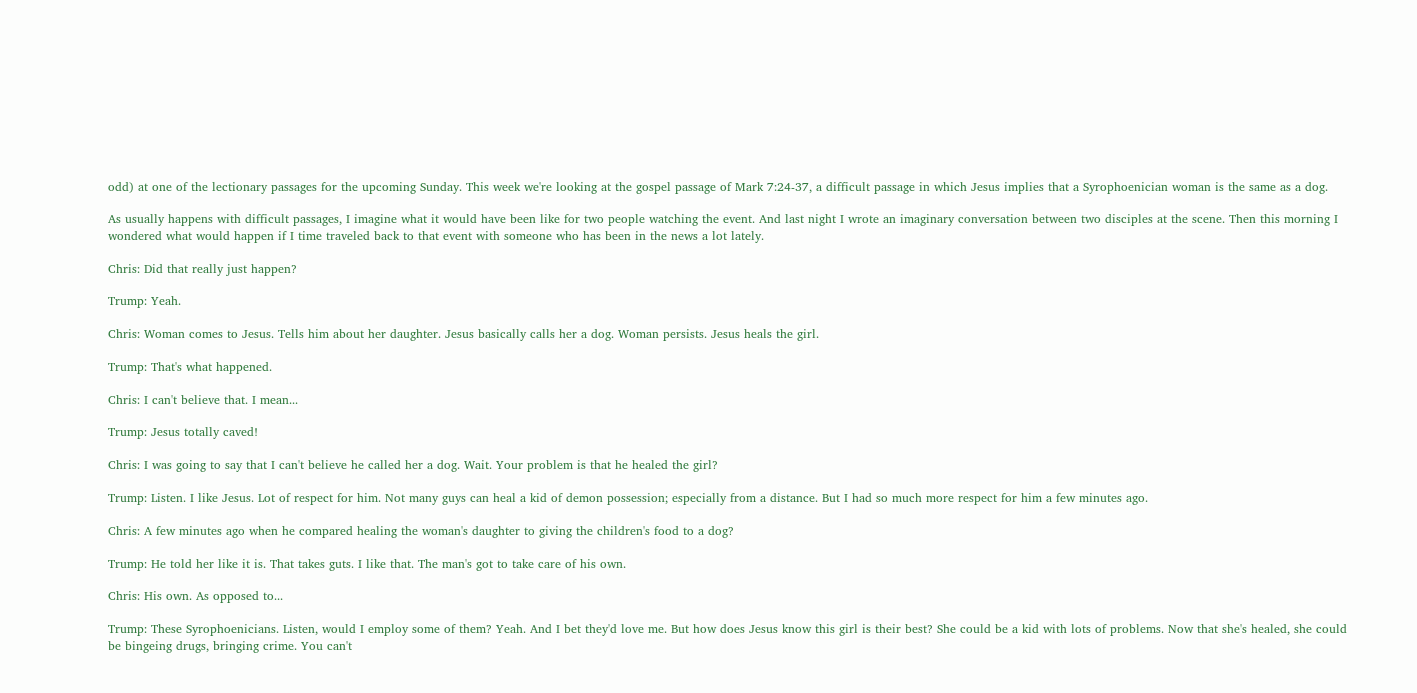odd) at one of the lectionary passages for the upcoming Sunday. This week we're looking at the gospel passage of Mark 7:24-37, a difficult passage in which Jesus implies that a Syrophoenician woman is the same as a dog.

As usually happens with difficult passages, I imagine what it would have been like for two people watching the event. And last night I wrote an imaginary conversation between two disciples at the scene. Then this morning I wondered what would happen if I time traveled back to that event with someone who has been in the news a lot lately.

Chris: Did that really just happen?

Trump: Yeah.

Chris: Woman comes to Jesus. Tells him about her daughter. Jesus basically calls her a dog. Woman persists. Jesus heals the girl.

Trump: That's what happened.

Chris: I can't believe that. I mean...

Trump: Jesus totally caved!

Chris: I was going to say that I can't believe he called her a dog. Wait. Your problem is that he healed the girl?

Trump: Listen. I like Jesus. Lot of respect for him. Not many guys can heal a kid of demon possession; especially from a distance. But I had so much more respect for him a few minutes ago.

Chris: A few minutes ago when he compared healing the woman's daughter to giving the children's food to a dog?

Trump: He told her like it is. That takes guts. I like that. The man's got to take care of his own.

Chris: His own. As opposed to...

Trump: These Syrophoenicians. Listen, would I employ some of them? Yeah. And I bet they'd love me. But how does Jesus know this girl is their best? She could be a kid with lots of problems. Now that she's healed, she could be bingeing drugs, bringing crime. You can't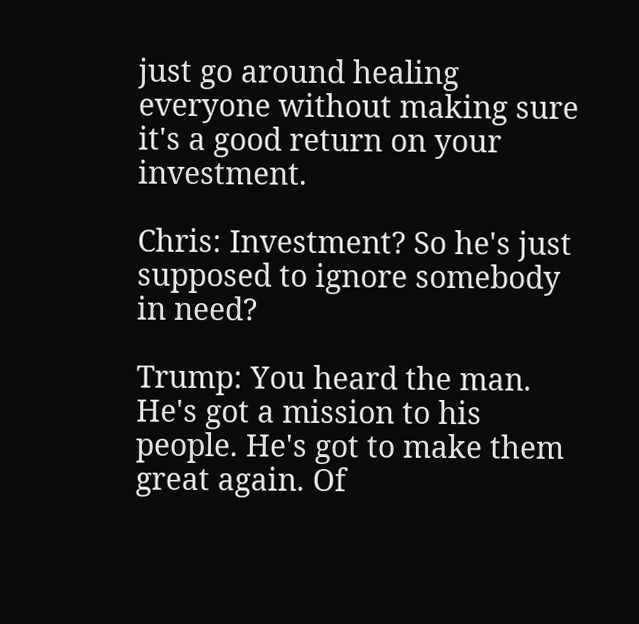just go around healing everyone without making sure it's a good return on your investment.

Chris: Investment? So he's just supposed to ignore somebody in need?

Trump: You heard the man. He's got a mission to his people. He's got to make them great again. Of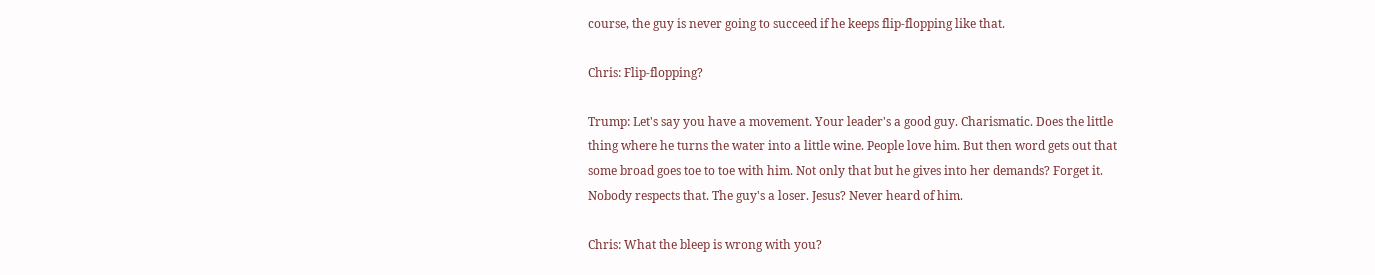course, the guy is never going to succeed if he keeps flip-flopping like that.

Chris: Flip-flopping?

Trump: Let's say you have a movement. Your leader's a good guy. Charismatic. Does the little thing where he turns the water into a little wine. People love him. But then word gets out that some broad goes toe to toe with him. Not only that but he gives into her demands? Forget it. Nobody respects that. The guy's a loser. Jesus? Never heard of him.

Chris: What the bleep is wrong with you?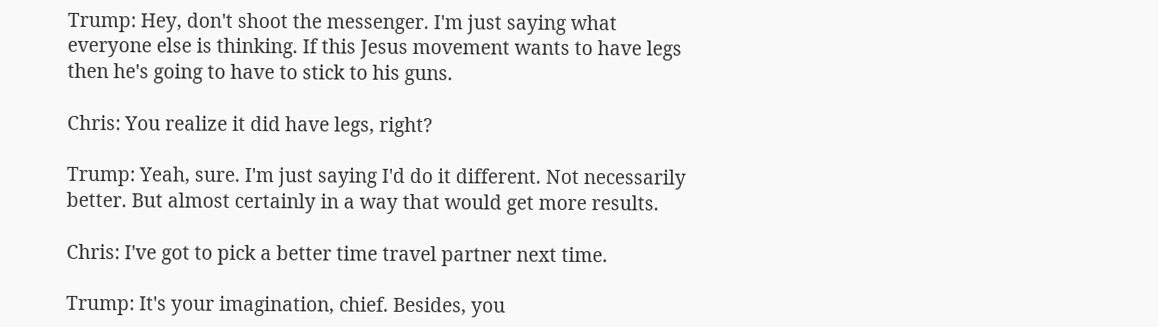Trump: Hey, don't shoot the messenger. I'm just saying what everyone else is thinking. If this Jesus movement wants to have legs then he's going to have to stick to his guns.

Chris: You realize it did have legs, right?

Trump: Yeah, sure. I'm just saying I'd do it different. Not necessarily better. But almost certainly in a way that would get more results.

Chris: I've got to pick a better time travel partner next time.

Trump: It's your imagination, chief. Besides, you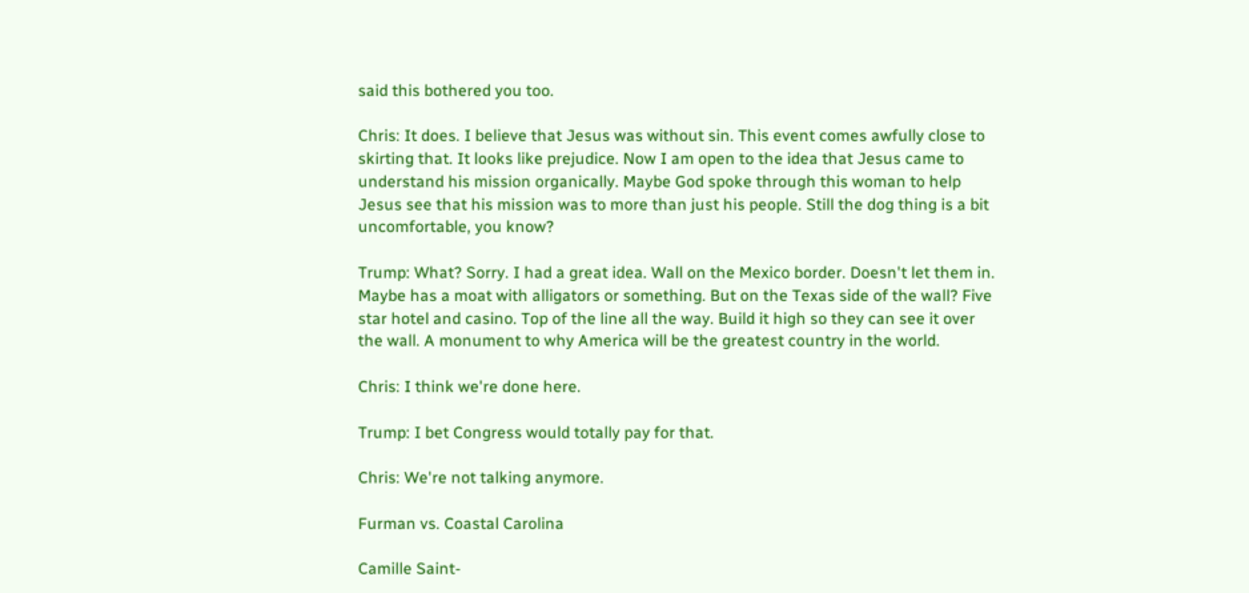said this bothered you too.

Chris: It does. I believe that Jesus was without sin. This event comes awfully close to skirting that. It looks like prejudice. Now I am open to the idea that Jesus came to understand his mission organically. Maybe God spoke through this woman to help Jesus see that his mission was to more than just his people. Still the dog thing is a bit uncomfortable, you know?

Trump: What? Sorry. I had a great idea. Wall on the Mexico border. Doesn't let them in. Maybe has a moat with alligators or something. But on the Texas side of the wall? Five star hotel and casino. Top of the line all the way. Build it high so they can see it over the wall. A monument to why America will be the greatest country in the world.

Chris: I think we're done here.

Trump: I bet Congress would totally pay for that.

Chris: We're not talking anymore.

Furman vs. Coastal Carolina

Camille Saint-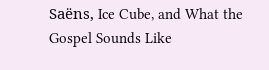Saëns, Ice Cube, and What the Gospel Sounds Like